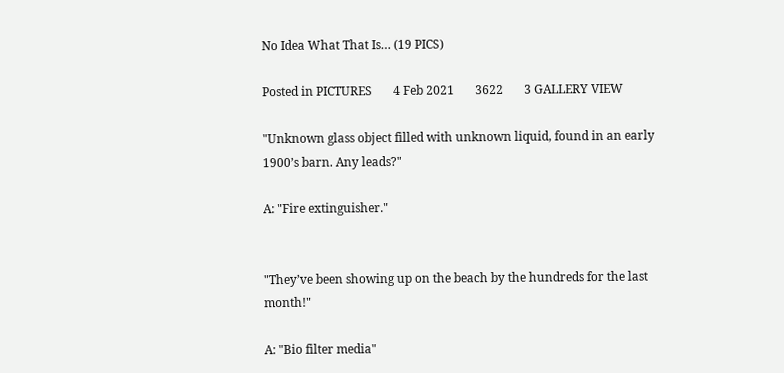No Idea What That Is… (19 PICS)

Posted in PICTURES       4 Feb 2021       3622       3 GALLERY VIEW

"Unknown glass object filled with unknown liquid, found in an early 1900’s barn. Any leads?"

A: "Fire extinguisher."


"They’ve been showing up on the beach by the hundreds for the last month!"

A: "Bio filter media"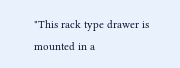"This rack type drawer is mounted in a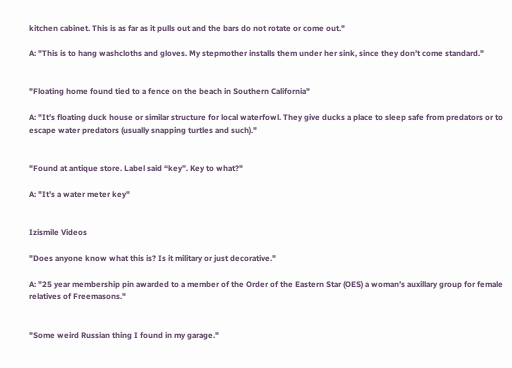kitchen cabinet. This is as far as it pulls out and the bars do not rotate or come out."

A: "This is to hang washcloths and gloves. My stepmother installs them under her sink, since they don’t come standard."


"Floating home found tied to a fence on the beach in Southern California"

A: "It’s floating duck house or similar structure for local waterfowl. They give ducks a place to sleep safe from predators or to escape water predators (usually snapping turtles and such)."


"Found at antique store. Label said “key”. Key to what?"

A: "It’s a water meter key"


Izismile Videos

"Does anyone know what this is? Is it military or just decorative."

A: "25 year membership pin awarded to a member of the Order of the Eastern Star (OES) a woman’s auxillary group for female relatives of Freemasons."


"Some weird Russian thing I found in my garage."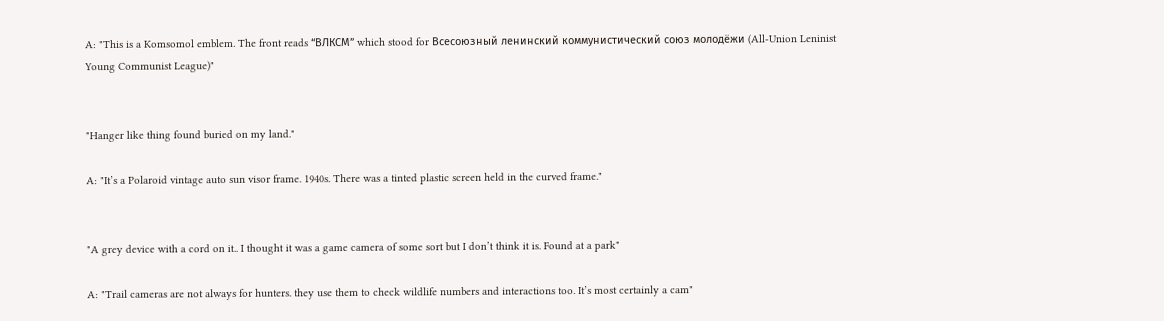A: "This is a Komsomol emblem. The front reads “ВЛКСМ” which stood for Всесоюзный ленинский коммунистический союз молодёжи (All-Union Leninist Young Communist League)"


"Hanger like thing found buried on my land."

A: "It’s a Polaroid vintage auto sun visor frame. 1940s. There was a tinted plastic screen held in the curved frame."


"A grey device with a cord on it.. I thought it was a game camera of some sort but I don’t think it is. Found at a park"

A: "Trail cameras are not always for hunters. they use them to check wildlife numbers and interactions too. It’s most certainly a cam"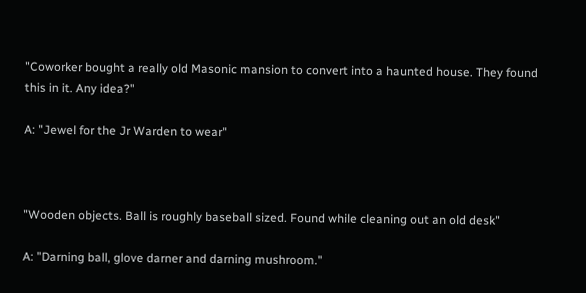"Coworker bought a really old Masonic mansion to convert into a haunted house. They found this in it. Any idea?"

A: "Jewel for the Jr Warden to wear"



"Wooden objects. Ball is roughly baseball sized. Found while cleaning out an old desk"

A: "Darning ball, glove darner and darning mushroom."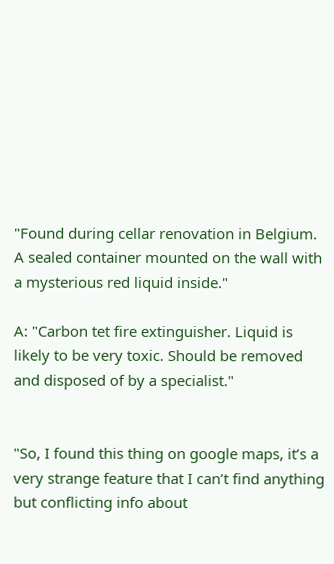"Found during cellar renovation in Belgium. A sealed container mounted on the wall with a mysterious red liquid inside."

A: "Carbon tet fire extinguisher. Liquid is likely to be very toxic. Should be removed and disposed of by a specialist."


"So, I found this thing on google maps, it’s a very strange feature that I can’t find anything but conflicting info about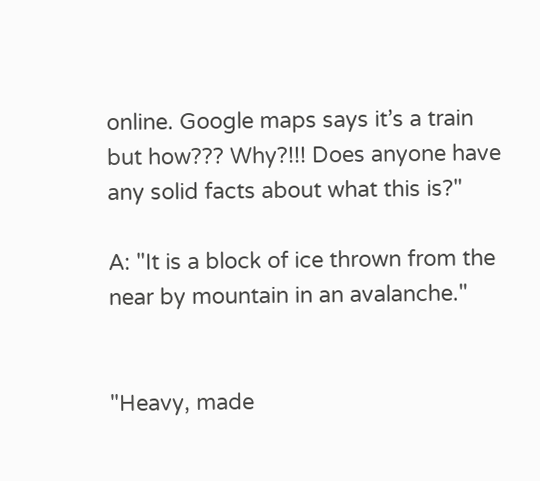online. Google maps says it’s a train but how??? Why?!!! Does anyone have any solid facts about what this is?"

A: "It is a block of ice thrown from the near by mountain in an avalanche."


"Heavy, made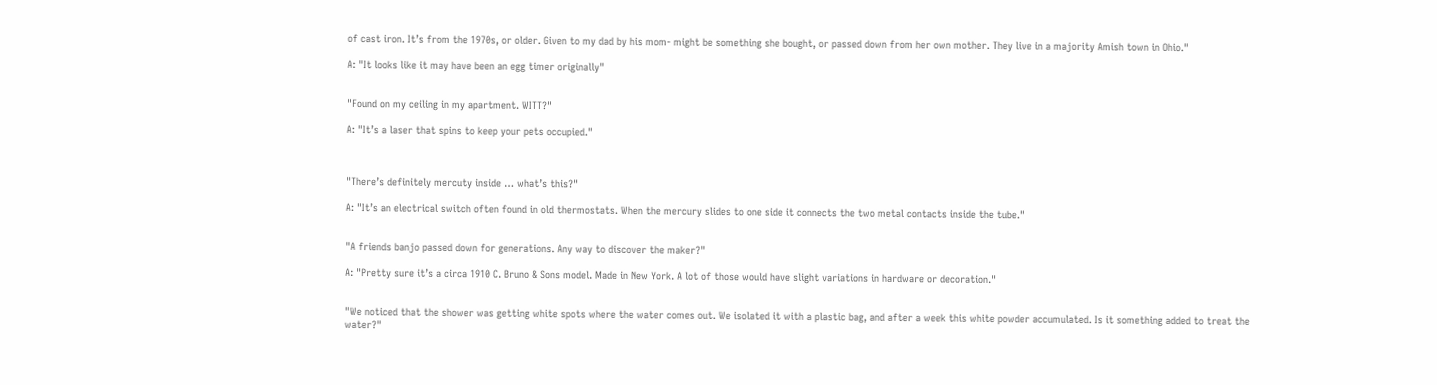of cast iron. It’s from the 1970s, or older. Given to my dad by his mom- might be something she bought, or passed down from her own mother. They live in a majority Amish town in Ohio."

A: "It looks like it may have been an egg timer originally"


"Found on my ceiling in my apartment. WITT?"

A: "It’s a laser that spins to keep your pets occupied."



"There’s definitely mercuty inside … what’s this?"

A: "It’s an electrical switch often found in old thermostats. When the mercury slides to one side it connects the two metal contacts inside the tube."


"A friends banjo passed down for generations. Any way to discover the maker?"

A: "Pretty sure it’s a circa 1910 C. Bruno & Sons model. Made in New York. A lot of those would have slight variations in hardware or decoration."


"We noticed that the shower was getting white spots where the water comes out. We isolated it with a plastic bag, and after a week this white powder accumulated. Is it something added to treat the water?"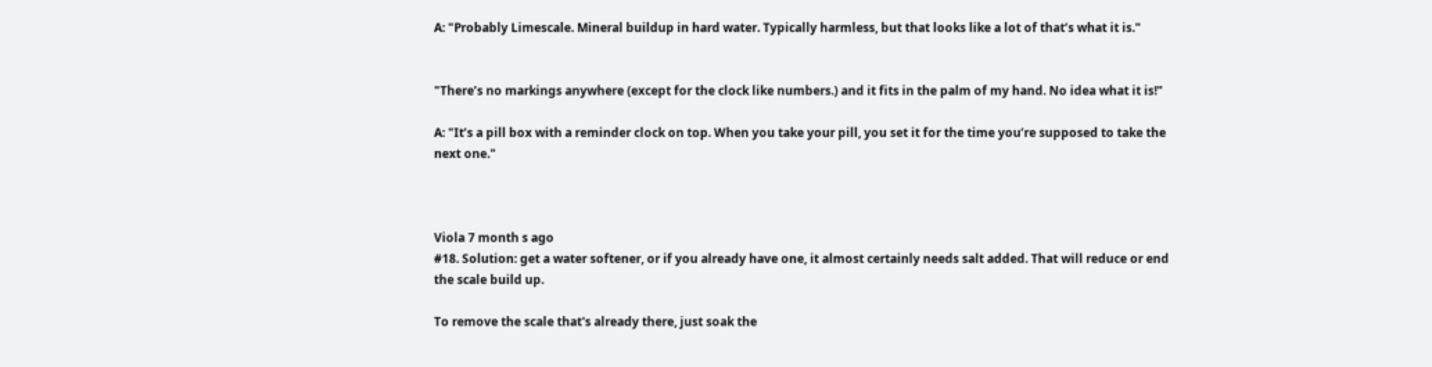A: "Probably Limescale. Mineral buildup in hard water. Typically harmless, but that looks like a lot of that’s what it is."


"There’s no markings anywhere (except for the clock like numbers.) and it fits in the palm of my hand. No idea what it is!"

A: "It’s a pill box with a reminder clock on top. When you take your pill, you set it for the time you’re supposed to take the next one."



Viola 7 month s ago
#18. Solution: get a water softener, or if you already have one, it almost certainly needs salt added. That will reduce or end the scale build up.

To remove the scale that's already there, just soak the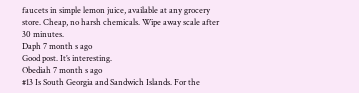faucets in simple lemon juice, available at any grocery store. Cheap, no harsh chemicals. Wipe away scale after 30 minutes.
Daph 7 month s ago
Good post. It’s interesting.
Obediah 7 month s ago
#13 Is South Georgia and Sandwich Islands. For the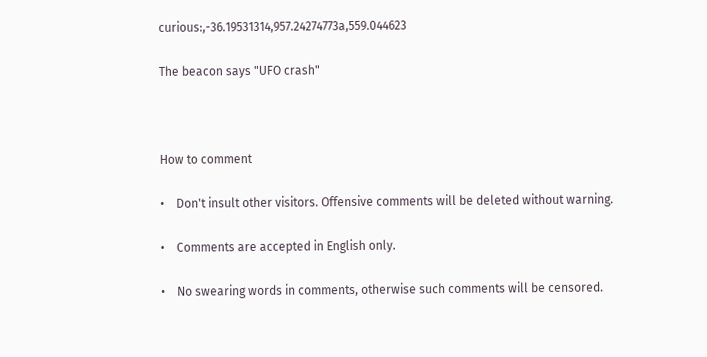curious:,-36.19531314,957.24274773a,559.044623

The beacon says "UFO crash"



How to comment

•    Don't insult other visitors. Offensive comments will be deleted without warning.

•    Comments are accepted in English only.

•    No swearing words in comments, otherwise such comments will be censored.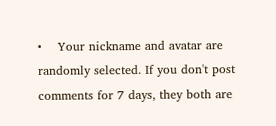•    Your nickname and avatar are randomly selected. If you don't post comments for 7 days, they both are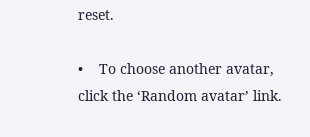reset.

•    To choose another avatar, click the ‘Random avatar’ link.